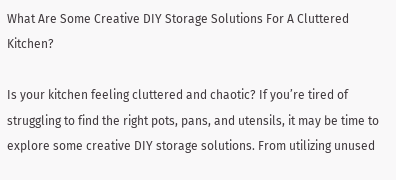What Are Some Creative DIY Storage Solutions For A Cluttered Kitchen?

Is your kitchen feeling cluttered and chaotic? If you’re tired of struggling to find the right pots, pans, and utensils, it may be time to explore some creative DIY storage solutions. From utilizing unused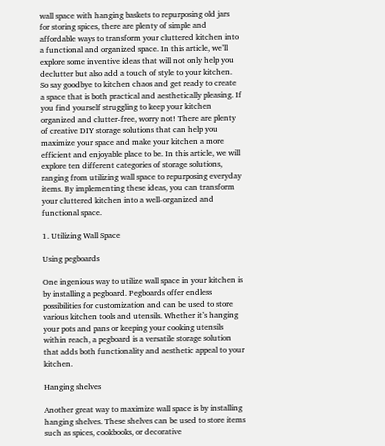wall space with hanging baskets to repurposing old jars for storing spices, there are plenty of simple and affordable ways to transform your cluttered kitchen into a functional and organized space. In this article, we’ll explore some inventive ideas that will not only help you declutter but also add a touch of style to your kitchen. So say goodbye to kitchen chaos and get ready to create a space that is both practical and aesthetically pleasing. If you find yourself struggling to keep your kitchen organized and clutter-free, worry not! There are plenty of creative DIY storage solutions that can help you maximize your space and make your kitchen a more efficient and enjoyable place to be. In this article, we will explore ten different categories of storage solutions, ranging from utilizing wall space to repurposing everyday items. By implementing these ideas, you can transform your cluttered kitchen into a well-organized and functional space.

1. Utilizing Wall Space

Using pegboards

One ingenious way to utilize wall space in your kitchen is by installing a pegboard. Pegboards offer endless possibilities for customization and can be used to store various kitchen tools and utensils. Whether it’s hanging your pots and pans or keeping your cooking utensils within reach, a pegboard is a versatile storage solution that adds both functionality and aesthetic appeal to your kitchen.

Hanging shelves

Another great way to maximize wall space is by installing hanging shelves. These shelves can be used to store items such as spices, cookbooks, or decorative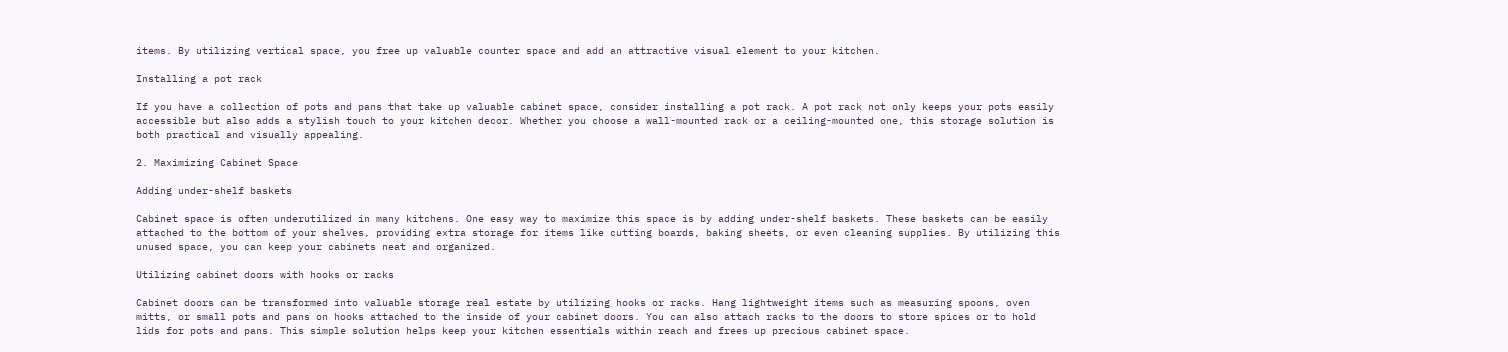items. By utilizing vertical space, you free up valuable counter space and add an attractive visual element to your kitchen.

Installing a pot rack

If you have a collection of pots and pans that take up valuable cabinet space, consider installing a pot rack. A pot rack not only keeps your pots easily accessible but also adds a stylish touch to your kitchen decor. Whether you choose a wall-mounted rack or a ceiling-mounted one, this storage solution is both practical and visually appealing.

2. Maximizing Cabinet Space

Adding under-shelf baskets

Cabinet space is often underutilized in many kitchens. One easy way to maximize this space is by adding under-shelf baskets. These baskets can be easily attached to the bottom of your shelves, providing extra storage for items like cutting boards, baking sheets, or even cleaning supplies. By utilizing this unused space, you can keep your cabinets neat and organized.

Utilizing cabinet doors with hooks or racks

Cabinet doors can be transformed into valuable storage real estate by utilizing hooks or racks. Hang lightweight items such as measuring spoons, oven mitts, or small pots and pans on hooks attached to the inside of your cabinet doors. You can also attach racks to the doors to store spices or to hold lids for pots and pans. This simple solution helps keep your kitchen essentials within reach and frees up precious cabinet space.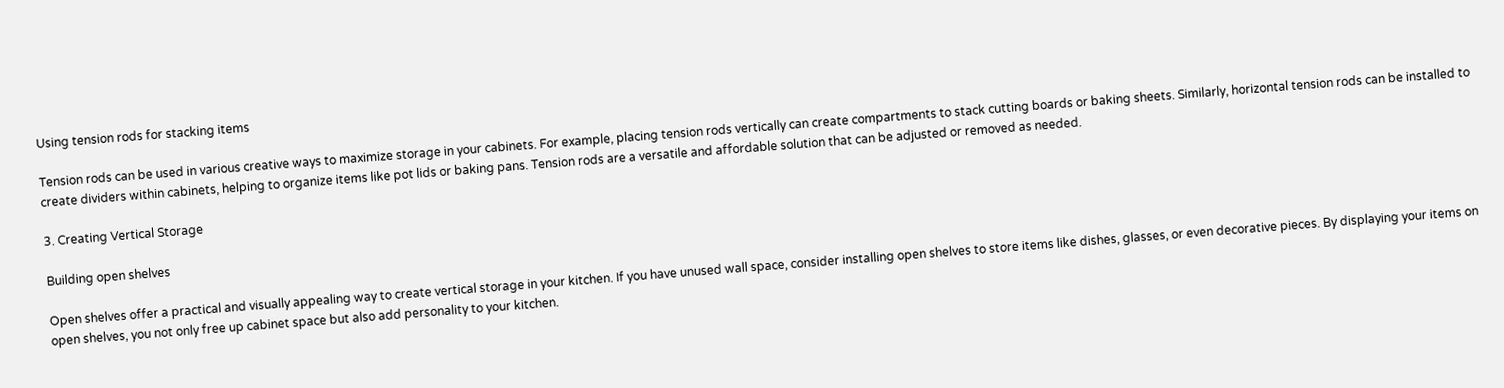Using tension rods for stacking items

Tension rods can be used in various creative ways to maximize storage in your cabinets. For example, placing tension rods vertically can create compartments to stack cutting boards or baking sheets. Similarly, horizontal tension rods can be installed to create dividers within cabinets, helping to organize items like pot lids or baking pans. Tension rods are a versatile and affordable solution that can be adjusted or removed as needed.

3. Creating Vertical Storage

Building open shelves

Open shelves offer a practical and visually appealing way to create vertical storage in your kitchen. If you have unused wall space, consider installing open shelves to store items like dishes, glasses, or even decorative pieces. By displaying your items on open shelves, you not only free up cabinet space but also add personality to your kitchen.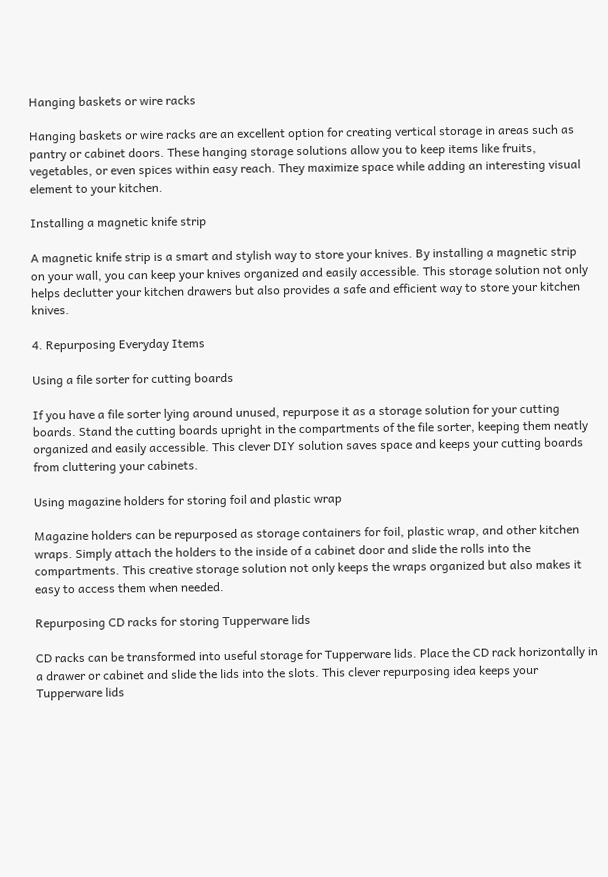Hanging baskets or wire racks

Hanging baskets or wire racks are an excellent option for creating vertical storage in areas such as pantry or cabinet doors. These hanging storage solutions allow you to keep items like fruits, vegetables, or even spices within easy reach. They maximize space while adding an interesting visual element to your kitchen.

Installing a magnetic knife strip

A magnetic knife strip is a smart and stylish way to store your knives. By installing a magnetic strip on your wall, you can keep your knives organized and easily accessible. This storage solution not only helps declutter your kitchen drawers but also provides a safe and efficient way to store your kitchen knives.

4. Repurposing Everyday Items

Using a file sorter for cutting boards

If you have a file sorter lying around unused, repurpose it as a storage solution for your cutting boards. Stand the cutting boards upright in the compartments of the file sorter, keeping them neatly organized and easily accessible. This clever DIY solution saves space and keeps your cutting boards from cluttering your cabinets.

Using magazine holders for storing foil and plastic wrap

Magazine holders can be repurposed as storage containers for foil, plastic wrap, and other kitchen wraps. Simply attach the holders to the inside of a cabinet door and slide the rolls into the compartments. This creative storage solution not only keeps the wraps organized but also makes it easy to access them when needed.

Repurposing CD racks for storing Tupperware lids

CD racks can be transformed into useful storage for Tupperware lids. Place the CD rack horizontally in a drawer or cabinet and slide the lids into the slots. This clever repurposing idea keeps your Tupperware lids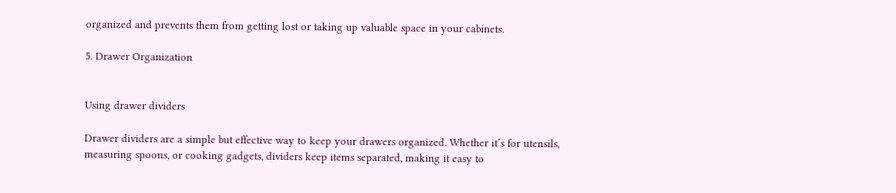organized and prevents them from getting lost or taking up valuable space in your cabinets.

5. Drawer Organization


Using drawer dividers

Drawer dividers are a simple but effective way to keep your drawers organized. Whether it’s for utensils, measuring spoons, or cooking gadgets, dividers keep items separated, making it easy to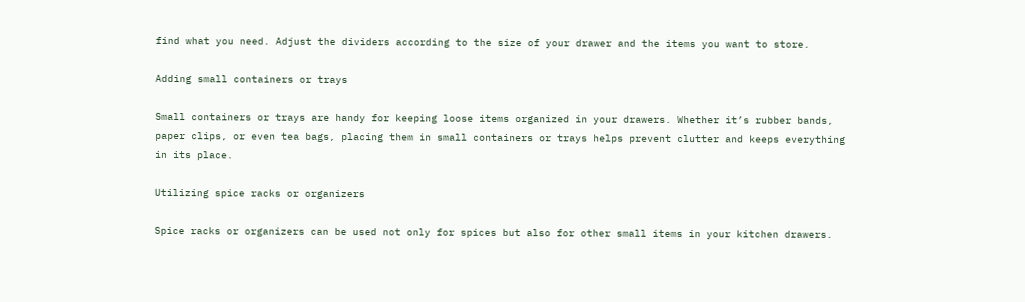find what you need. Adjust the dividers according to the size of your drawer and the items you want to store.

Adding small containers or trays

Small containers or trays are handy for keeping loose items organized in your drawers. Whether it’s rubber bands, paper clips, or even tea bags, placing them in small containers or trays helps prevent clutter and keeps everything in its place.

Utilizing spice racks or organizers

Spice racks or organizers can be used not only for spices but also for other small items in your kitchen drawers.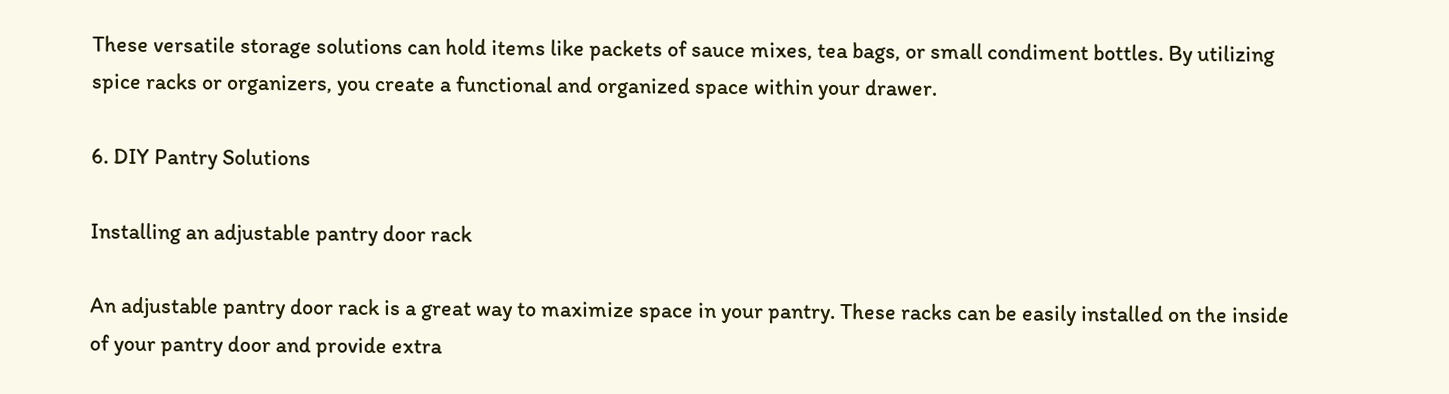These versatile storage solutions can hold items like packets of sauce mixes, tea bags, or small condiment bottles. By utilizing spice racks or organizers, you create a functional and organized space within your drawer.

6. DIY Pantry Solutions

Installing an adjustable pantry door rack

An adjustable pantry door rack is a great way to maximize space in your pantry. These racks can be easily installed on the inside of your pantry door and provide extra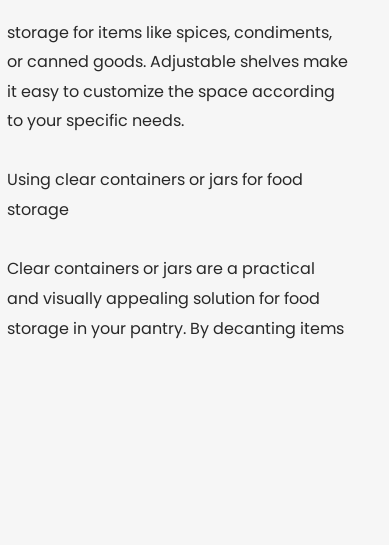storage for items like spices, condiments, or canned goods. Adjustable shelves make it easy to customize the space according to your specific needs.

Using clear containers or jars for food storage

Clear containers or jars are a practical and visually appealing solution for food storage in your pantry. By decanting items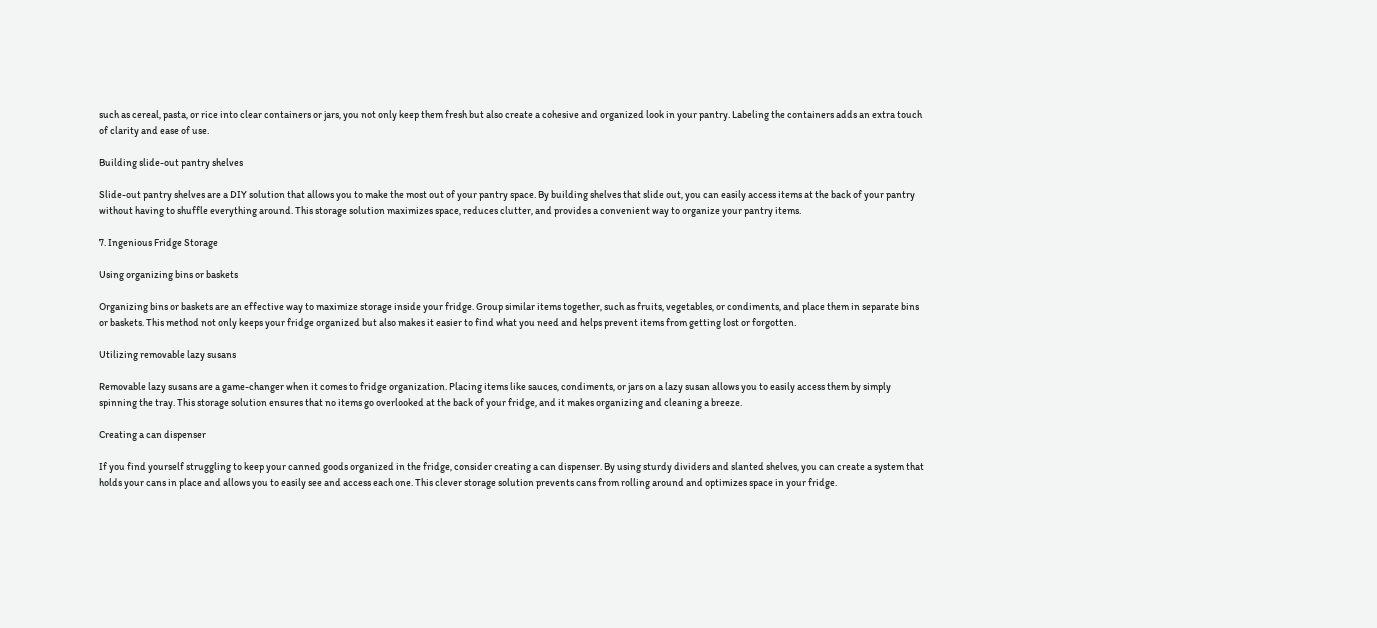such as cereal, pasta, or rice into clear containers or jars, you not only keep them fresh but also create a cohesive and organized look in your pantry. Labeling the containers adds an extra touch of clarity and ease of use.

Building slide-out pantry shelves

Slide-out pantry shelves are a DIY solution that allows you to make the most out of your pantry space. By building shelves that slide out, you can easily access items at the back of your pantry without having to shuffle everything around. This storage solution maximizes space, reduces clutter, and provides a convenient way to organize your pantry items.

7. Ingenious Fridge Storage

Using organizing bins or baskets

Organizing bins or baskets are an effective way to maximize storage inside your fridge. Group similar items together, such as fruits, vegetables, or condiments, and place them in separate bins or baskets. This method not only keeps your fridge organized but also makes it easier to find what you need and helps prevent items from getting lost or forgotten.

Utilizing removable lazy susans

Removable lazy susans are a game-changer when it comes to fridge organization. Placing items like sauces, condiments, or jars on a lazy susan allows you to easily access them by simply spinning the tray. This storage solution ensures that no items go overlooked at the back of your fridge, and it makes organizing and cleaning a breeze.

Creating a can dispenser

If you find yourself struggling to keep your canned goods organized in the fridge, consider creating a can dispenser. By using sturdy dividers and slanted shelves, you can create a system that holds your cans in place and allows you to easily see and access each one. This clever storage solution prevents cans from rolling around and optimizes space in your fridge.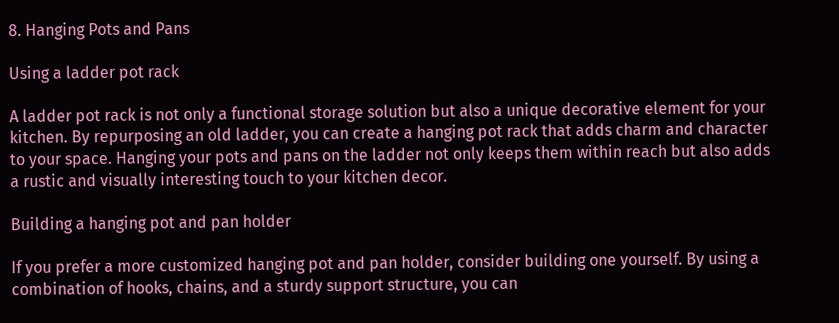8. Hanging Pots and Pans

Using a ladder pot rack

A ladder pot rack is not only a functional storage solution but also a unique decorative element for your kitchen. By repurposing an old ladder, you can create a hanging pot rack that adds charm and character to your space. Hanging your pots and pans on the ladder not only keeps them within reach but also adds a rustic and visually interesting touch to your kitchen decor.

Building a hanging pot and pan holder

If you prefer a more customized hanging pot and pan holder, consider building one yourself. By using a combination of hooks, chains, and a sturdy support structure, you can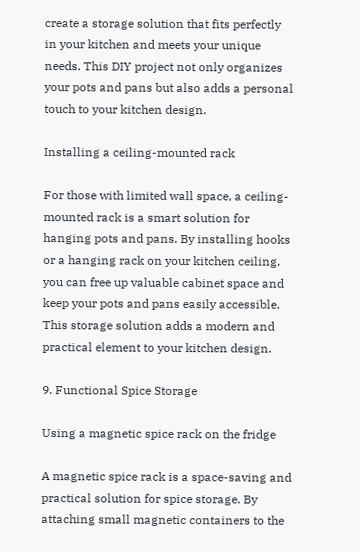create a storage solution that fits perfectly in your kitchen and meets your unique needs. This DIY project not only organizes your pots and pans but also adds a personal touch to your kitchen design.

Installing a ceiling-mounted rack

For those with limited wall space, a ceiling-mounted rack is a smart solution for hanging pots and pans. By installing hooks or a hanging rack on your kitchen ceiling, you can free up valuable cabinet space and keep your pots and pans easily accessible. This storage solution adds a modern and practical element to your kitchen design.

9. Functional Spice Storage

Using a magnetic spice rack on the fridge

A magnetic spice rack is a space-saving and practical solution for spice storage. By attaching small magnetic containers to the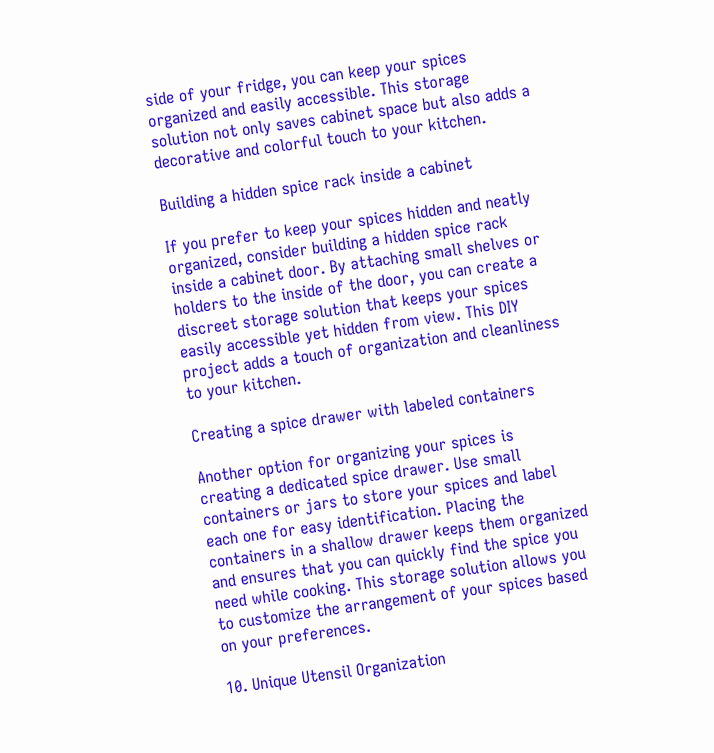side of your fridge, you can keep your spices organized and easily accessible. This storage solution not only saves cabinet space but also adds a decorative and colorful touch to your kitchen.

Building a hidden spice rack inside a cabinet

If you prefer to keep your spices hidden and neatly organized, consider building a hidden spice rack inside a cabinet door. By attaching small shelves or holders to the inside of the door, you can create a discreet storage solution that keeps your spices easily accessible yet hidden from view. This DIY project adds a touch of organization and cleanliness to your kitchen.

Creating a spice drawer with labeled containers

Another option for organizing your spices is creating a dedicated spice drawer. Use small containers or jars to store your spices and label each one for easy identification. Placing the containers in a shallow drawer keeps them organized and ensures that you can quickly find the spice you need while cooking. This storage solution allows you to customize the arrangement of your spices based on your preferences.

10. Unique Utensil Organization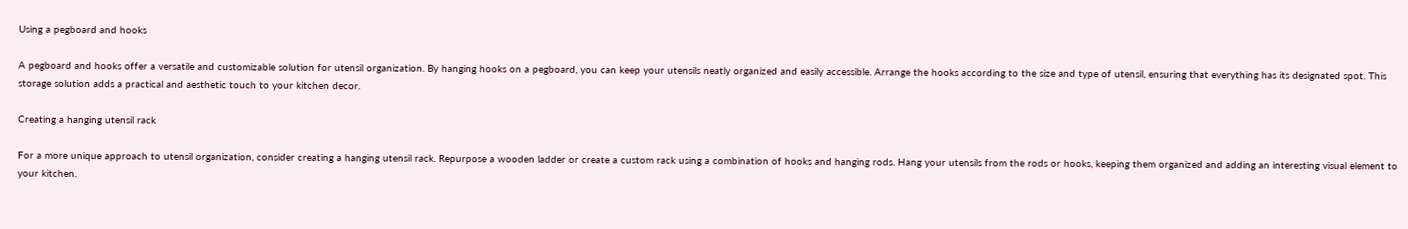Using a pegboard and hooks

A pegboard and hooks offer a versatile and customizable solution for utensil organization. By hanging hooks on a pegboard, you can keep your utensils neatly organized and easily accessible. Arrange the hooks according to the size and type of utensil, ensuring that everything has its designated spot. This storage solution adds a practical and aesthetic touch to your kitchen decor.

Creating a hanging utensil rack

For a more unique approach to utensil organization, consider creating a hanging utensil rack. Repurpose a wooden ladder or create a custom rack using a combination of hooks and hanging rods. Hang your utensils from the rods or hooks, keeping them organized and adding an interesting visual element to your kitchen.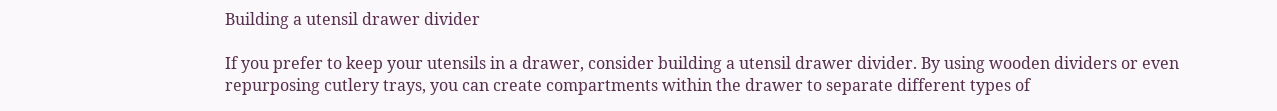Building a utensil drawer divider

If you prefer to keep your utensils in a drawer, consider building a utensil drawer divider. By using wooden dividers or even repurposing cutlery trays, you can create compartments within the drawer to separate different types of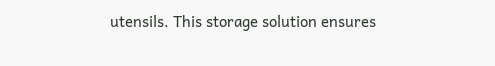utensils. This storage solution ensures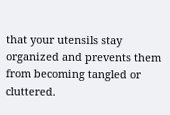that your utensils stay organized and prevents them from becoming tangled or cluttered.